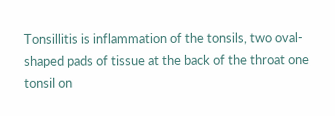Tonsillitis is inflammation of the tonsils, two oval-shaped pads of tissue at the back of the throat one tonsil on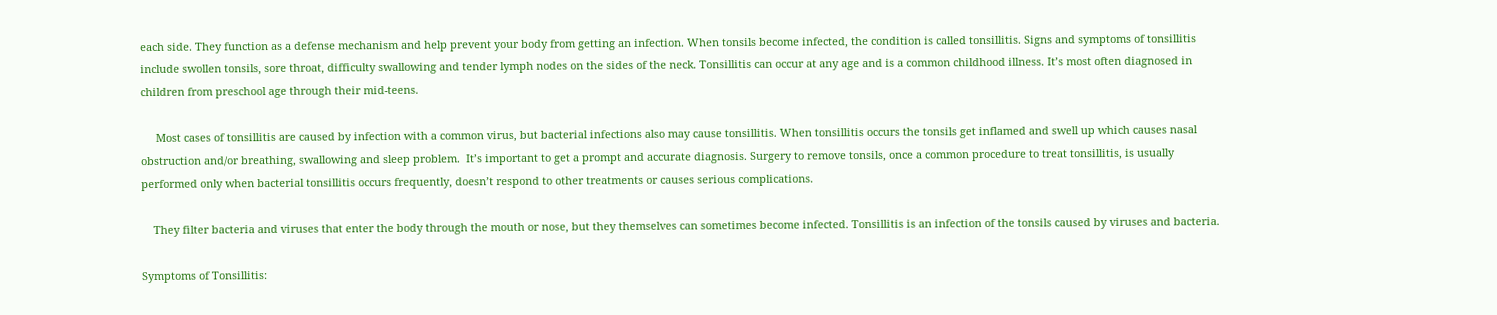each side. They function as a defense mechanism and help prevent your body from getting an infection. When tonsils become infected, the condition is called tonsillitis. Signs and symptoms of tonsillitis include swollen tonsils, sore throat, difficulty swallowing and tender lymph nodes on the sides of the neck. Tonsillitis can occur at any age and is a common childhood illness. It’s most often diagnosed in children from preschool age through their mid-teens.

     Most cases of tonsillitis are caused by infection with a common virus, but bacterial infections also may cause tonsillitis. When tonsillitis occurs the tonsils get inflamed and swell up which causes nasal obstruction and/or breathing, swallowing and sleep problem.  It’s important to get a prompt and accurate diagnosis. Surgery to remove tonsils, once a common procedure to treat tonsillitis, is usually performed only when bacterial tonsillitis occurs frequently, doesn’t respond to other treatments or causes serious complications.

    They filter bacteria and viruses that enter the body through the mouth or nose, but they themselves can sometimes become infected. Tonsillitis is an infection of the tonsils caused by viruses and bacteria.

Symptoms of Tonsillitis: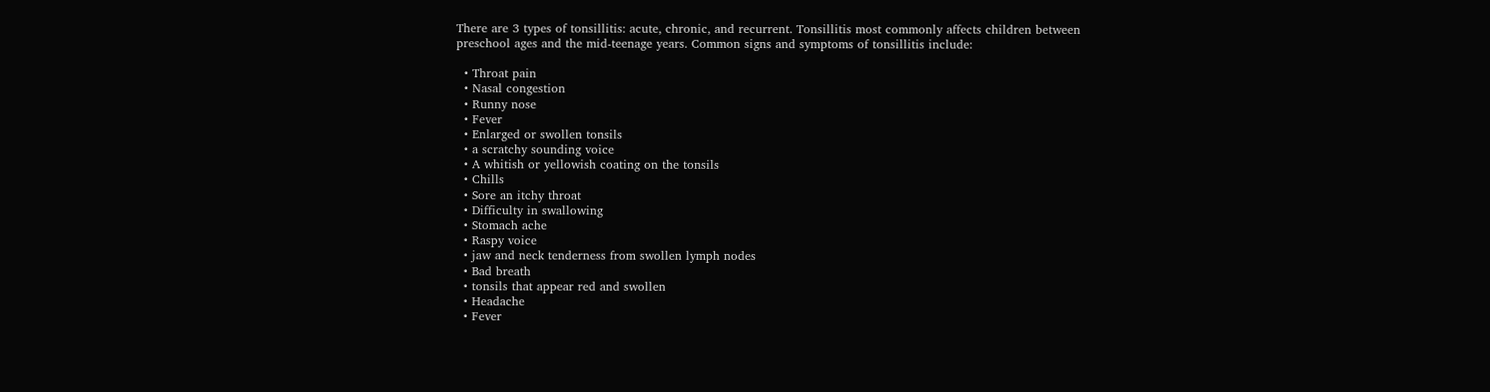There are 3 types of tonsillitis: acute, chronic, and recurrent. Tonsillitis most commonly affects children between preschool ages and the mid-teenage years. Common signs and symptoms of tonsillitis include:

  • Throat pain
  • Nasal congestion
  • Runny nose
  • Fever
  • Enlarged or swollen tonsils
  • a scratchy sounding voice
  • A whitish or yellowish coating on the tonsils
  • Chills
  • Sore an itchy throat
  • Difficulty in swallowing
  • Stomach ache
  • Raspy voice
  • jaw and neck tenderness from swollen lymph nodes
  • Bad breath
  • tonsils that appear red and swollen
  • Headache
  • Fever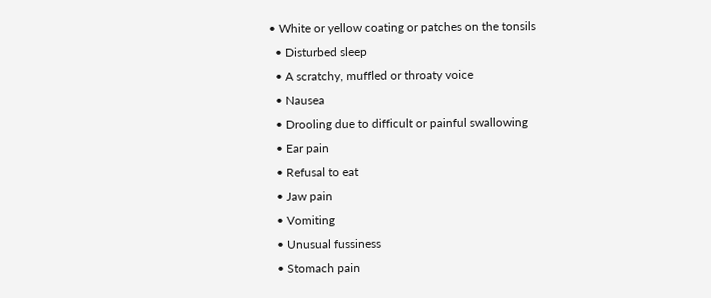• White or yellow coating or patches on the tonsils
  • Disturbed sleep
  • A scratchy, muffled or throaty voice
  • Nausea
  • Drooling due to difficult or painful swallowing
  • Ear pain
  • Refusal to eat
  • Jaw pain
  • Vomiting
  • Unusual fussiness
  • Stomach pain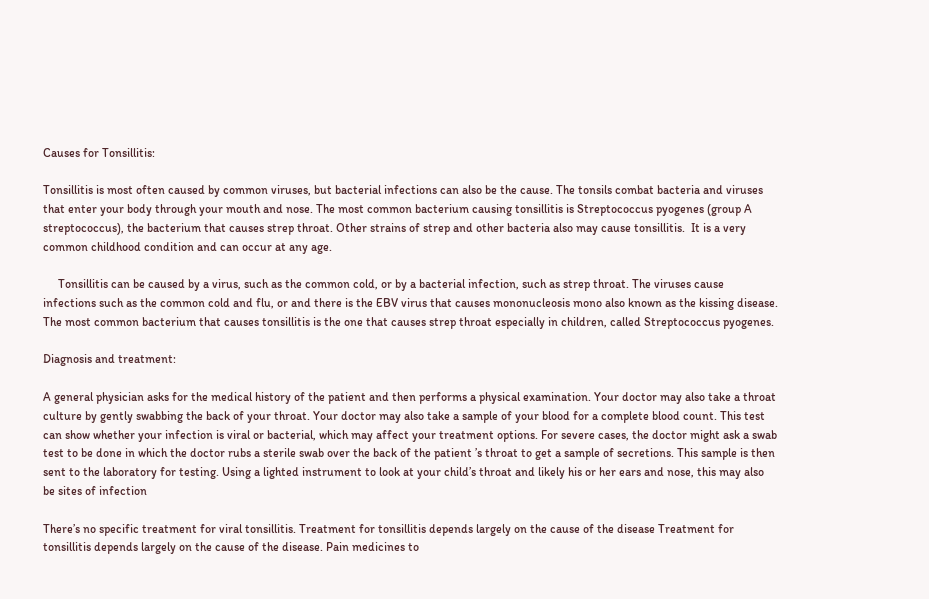Causes for Tonsillitis:

Tonsillitis is most often caused by common viruses, but bacterial infections can also be the cause. The tonsils combat bacteria and viruses that enter your body through your mouth and nose. The most common bacterium causing tonsillitis is Streptococcus pyogenes (group A streptococcus), the bacterium that causes strep throat. Other strains of strep and other bacteria also may cause tonsillitis.  It is a very common childhood condition and can occur at any age.

     Tonsillitis can be caused by a virus, such as the common cold, or by a bacterial infection, such as strep throat. The viruses cause infections such as the common cold and flu, or and there is the EBV virus that causes mononucleosis mono also known as the kissing disease. The most common bacterium that causes tonsillitis is the one that causes strep throat especially in children, called Streptococcus pyogenes.

Diagnosis and treatment:

A general physician asks for the medical history of the patient and then performs a physical examination. Your doctor may also take a throat culture by gently swabbing the back of your throat. Your doctor may also take a sample of your blood for a complete blood count. This test can show whether your infection is viral or bacterial, which may affect your treatment options. For severe cases, the doctor might ask a swab test to be done in which the doctor rubs a sterile swab over the back of the patient ’s throat to get a sample of secretions. This sample is then sent to the laboratory for testing. Using a lighted instrument to look at your child’s throat and likely his or her ears and nose, this may also be sites of infection

There’s no specific treatment for viral tonsillitis. Treatment for tonsillitis depends largely on the cause of the disease Treatment for tonsillitis depends largely on the cause of the disease. Pain medicines to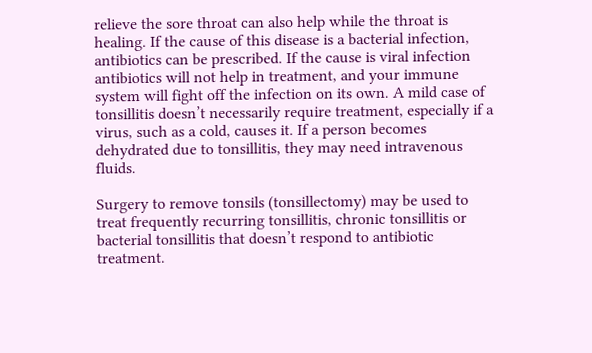relieve the sore throat can also help while the throat is healing. If the cause of this disease is a bacterial infection, antibiotics can be prescribed. If the cause is viral infection antibiotics will not help in treatment, and your immune system will fight off the infection on its own. A mild case of tonsillitis doesn’t necessarily require treatment, especially if a virus, such as a cold, causes it. If a person becomes dehydrated due to tonsillitis, they may need intravenous fluids.

Surgery to remove tonsils (tonsillectomy) may be used to treat frequently recurring tonsillitis, chronic tonsillitis or bacterial tonsillitis that doesn’t respond to antibiotic treatment.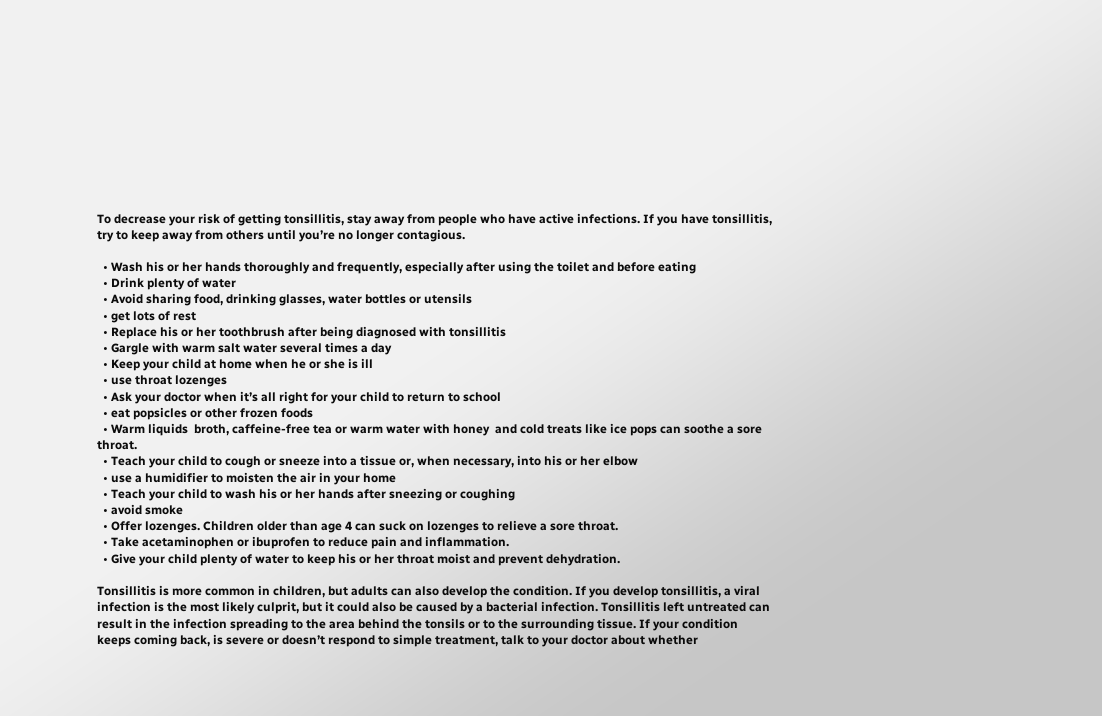To decrease your risk of getting tonsillitis, stay away from people who have active infections. If you have tonsillitis, try to keep away from others until you’re no longer contagious.

  • Wash his or her hands thoroughly and frequently, especially after using the toilet and before eating
  • Drink plenty of water
  • Avoid sharing food, drinking glasses, water bottles or utensils
  • get lots of rest
  • Replace his or her toothbrush after being diagnosed with tonsillitis
  • Gargle with warm salt water several times a day
  • Keep your child at home when he or she is ill
  • use throat lozenges
  • Ask your doctor when it’s all right for your child to return to school
  • eat popsicles or other frozen foods
  • Warm liquids  broth, caffeine-free tea or warm water with honey  and cold treats like ice pops can soothe a sore throat.
  • Teach your child to cough or sneeze into a tissue or, when necessary, into his or her elbow
  • use a humidifier to moisten the air in your home
  • Teach your child to wash his or her hands after sneezing or coughing
  • avoid smoke
  • Offer lozenges. Children older than age 4 can suck on lozenges to relieve a sore throat.
  • Take acetaminophen or ibuprofen to reduce pain and inflammation.
  • Give your child plenty of water to keep his or her throat moist and prevent dehydration.

Tonsillitis is more common in children, but adults can also develop the condition. If you develop tonsillitis, a viral infection is the most likely culprit, but it could also be caused by a bacterial infection. Tonsillitis left untreated can result in the infection spreading to the area behind the tonsils or to the surrounding tissue. If your condition keeps coming back, is severe or doesn’t respond to simple treatment, talk to your doctor about whether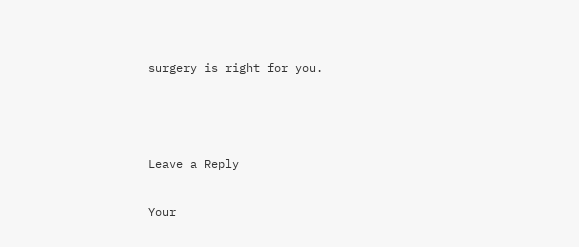surgery is right for you.



Leave a Reply

Your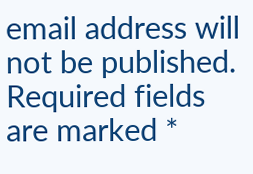email address will not be published. Required fields are marked *